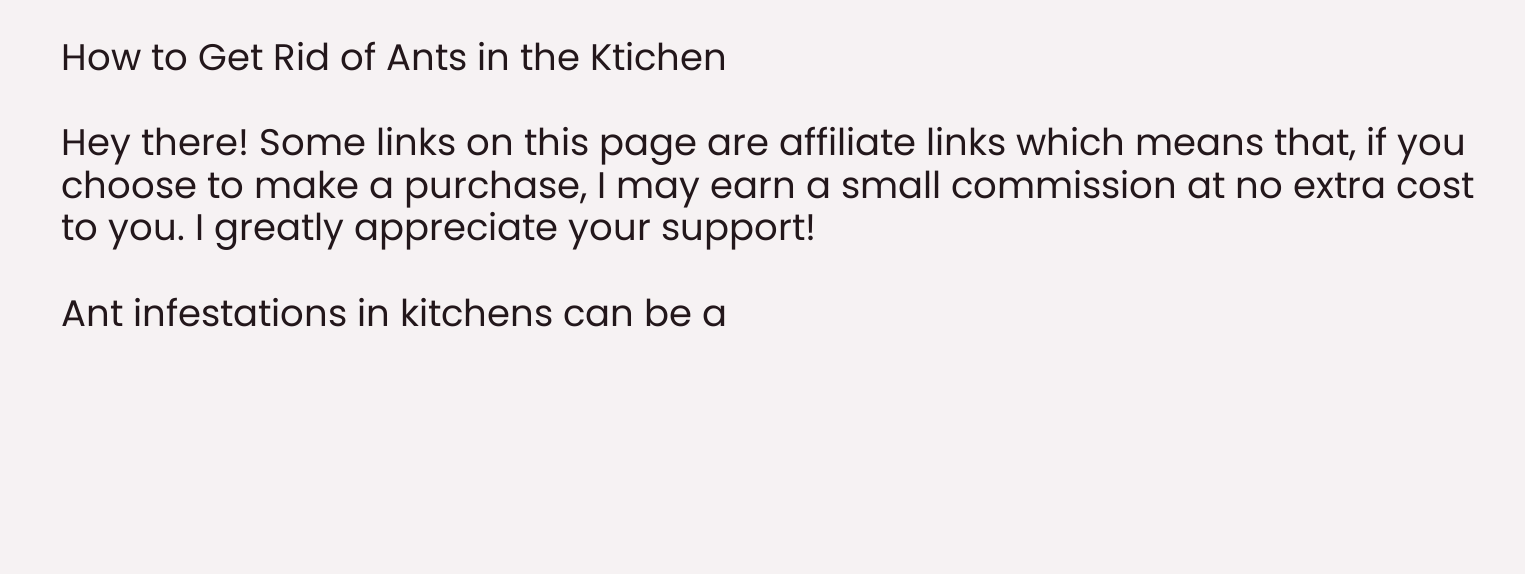How to Get Rid of Ants in the Ktichen

Hey there! Some links on this page are affiliate links which means that, if you choose to make a purchase, I may earn a small commission at no extra cost to you. I greatly appreciate your support!

Ant infestations in kitchens can be a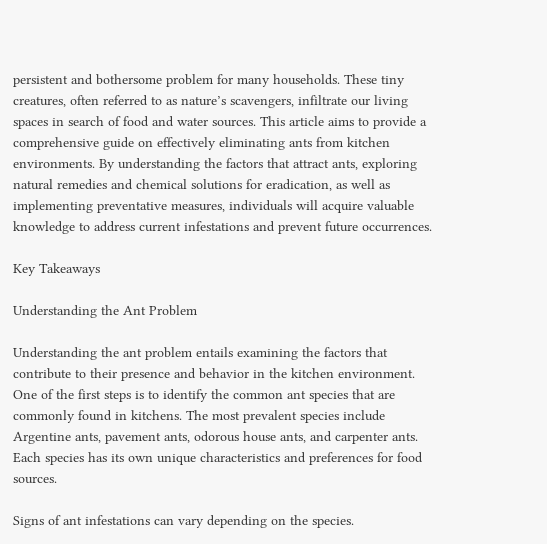persistent and bothersome problem for many households. These tiny creatures, often referred to as nature’s scavengers, infiltrate our living spaces in search of food and water sources. This article aims to provide a comprehensive guide on effectively eliminating ants from kitchen environments. By understanding the factors that attract ants, exploring natural remedies and chemical solutions for eradication, as well as implementing preventative measures, individuals will acquire valuable knowledge to address current infestations and prevent future occurrences.

Key Takeaways

Understanding the Ant Problem

Understanding the ant problem entails examining the factors that contribute to their presence and behavior in the kitchen environment. One of the first steps is to identify the common ant species that are commonly found in kitchens. The most prevalent species include Argentine ants, pavement ants, odorous house ants, and carpenter ants. Each species has its own unique characteristics and preferences for food sources.

Signs of ant infestations can vary depending on the species.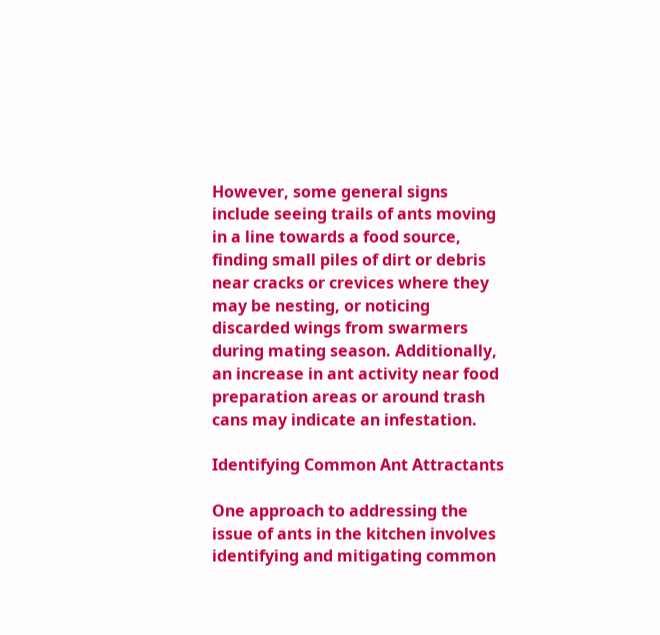However, some general signs include seeing trails of ants moving in a line towards a food source, finding small piles of dirt or debris near cracks or crevices where they may be nesting, or noticing discarded wings from swarmers during mating season. Additionally, an increase in ant activity near food preparation areas or around trash cans may indicate an infestation.

Identifying Common Ant Attractants

One approach to addressing the issue of ants in the kitchen involves identifying and mitigating common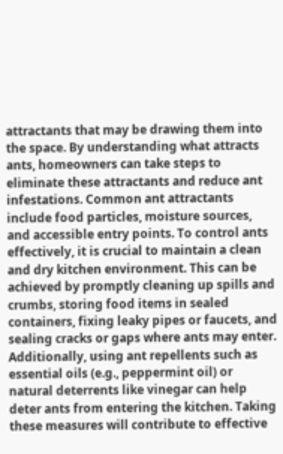attractants that may be drawing them into the space. By understanding what attracts ants, homeowners can take steps to eliminate these attractants and reduce ant infestations. Common ant attractants include food particles, moisture sources, and accessible entry points. To control ants effectively, it is crucial to maintain a clean and dry kitchen environment. This can be achieved by promptly cleaning up spills and crumbs, storing food items in sealed containers, fixing leaky pipes or faucets, and sealing cracks or gaps where ants may enter. Additionally, using ant repellents such as essential oils (e.g., peppermint oil) or natural deterrents like vinegar can help deter ants from entering the kitchen. Taking these measures will contribute to effective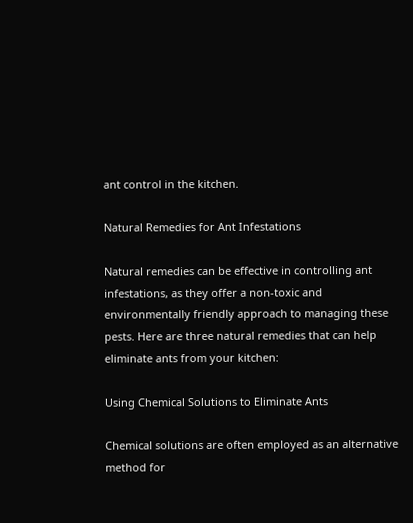ant control in the kitchen.

Natural Remedies for Ant Infestations

Natural remedies can be effective in controlling ant infestations, as they offer a non-toxic and environmentally friendly approach to managing these pests. Here are three natural remedies that can help eliminate ants from your kitchen:

Using Chemical Solutions to Eliminate Ants

Chemical solutions are often employed as an alternative method for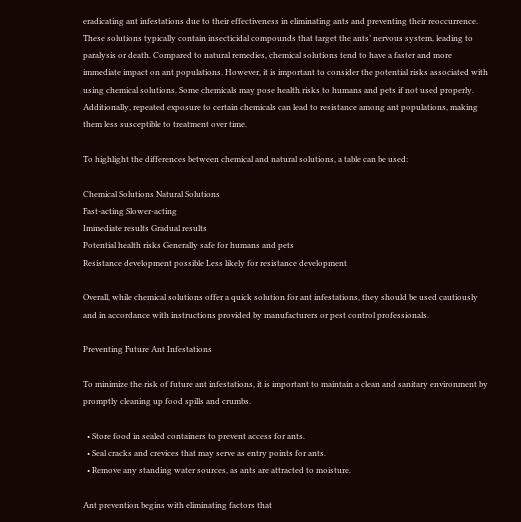eradicating ant infestations due to their effectiveness in eliminating ants and preventing their reoccurrence. These solutions typically contain insecticidal compounds that target the ants’ nervous system, leading to paralysis or death. Compared to natural remedies, chemical solutions tend to have a faster and more immediate impact on ant populations. However, it is important to consider the potential risks associated with using chemical solutions. Some chemicals may pose health risks to humans and pets if not used properly. Additionally, repeated exposure to certain chemicals can lead to resistance among ant populations, making them less susceptible to treatment over time.

To highlight the differences between chemical and natural solutions, a table can be used:

Chemical Solutions Natural Solutions
Fast-acting Slower-acting
Immediate results Gradual results
Potential health risks Generally safe for humans and pets
Resistance development possible Less likely for resistance development

Overall, while chemical solutions offer a quick solution for ant infestations, they should be used cautiously and in accordance with instructions provided by manufacturers or pest control professionals.

Preventing Future Ant Infestations

To minimize the risk of future ant infestations, it is important to maintain a clean and sanitary environment by promptly cleaning up food spills and crumbs.

  • Store food in sealed containers to prevent access for ants.
  • Seal cracks and crevices that may serve as entry points for ants.
  • Remove any standing water sources, as ants are attracted to moisture.

Ant prevention begins with eliminating factors that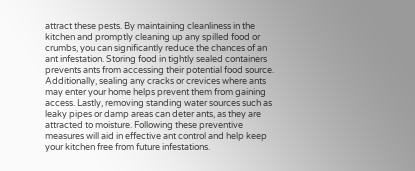attract these pests. By maintaining cleanliness in the kitchen and promptly cleaning up any spilled food or crumbs, you can significantly reduce the chances of an ant infestation. Storing food in tightly sealed containers prevents ants from accessing their potential food source. Additionally, sealing any cracks or crevices where ants may enter your home helps prevent them from gaining access. Lastly, removing standing water sources such as leaky pipes or damp areas can deter ants, as they are attracted to moisture. Following these preventive measures will aid in effective ant control and help keep your kitchen free from future infestations.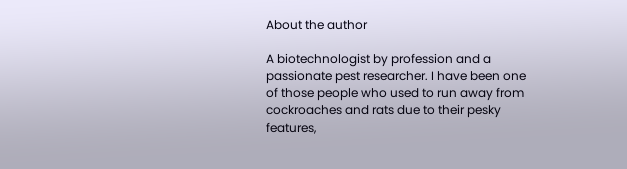About the author

A biotechnologist by profession and a passionate pest researcher. I have been one of those people who used to run away from cockroaches and rats due to their pesky features,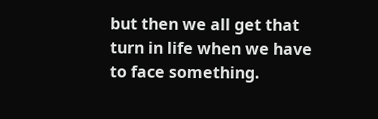but then we all get that turn in life when we have to face something.